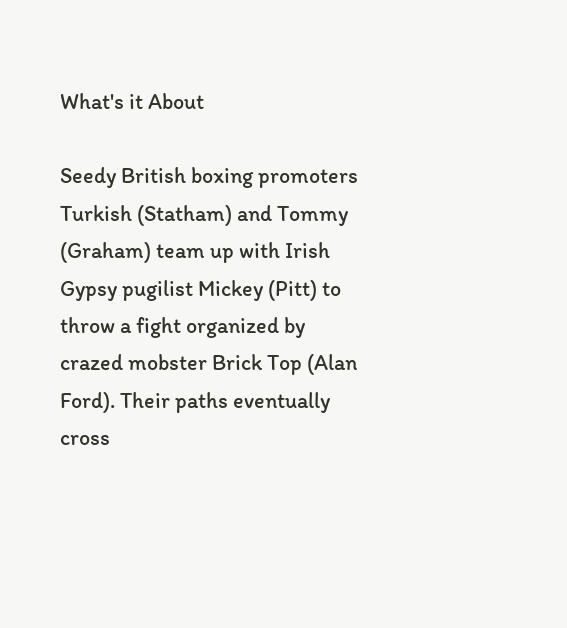What's it About

Seedy British boxing promoters Turkish (Statham) and Tommy (Graham) team up with Irish Gypsy pugilist Mickey (Pitt) to throw a fight organized by crazed mobster Brick Top (Alan Ford). Their paths eventually cross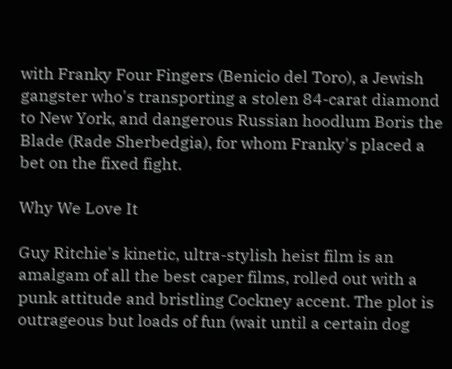with Franky Four Fingers (Benicio del Toro), a Jewish gangster who's transporting a stolen 84-carat diamond to New York, and dangerous Russian hoodlum Boris the Blade (Rade Sherbedgia), for whom Franky's placed a bet on the fixed fight.

Why We Love It

Guy Ritchie's kinetic, ultra-stylish heist film is an amalgam of all the best caper films, rolled out with a punk attitude and bristling Cockney accent. The plot is outrageous but loads of fun (wait until a certain dog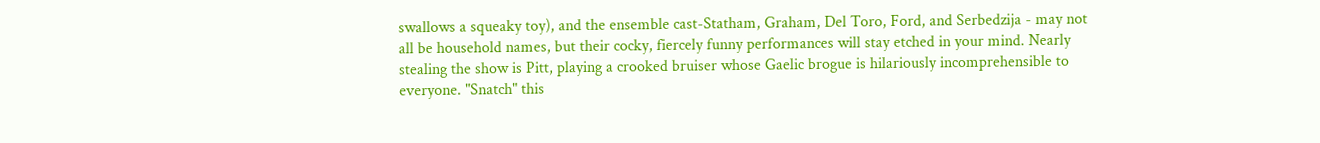swallows a squeaky toy), and the ensemble cast-Statham, Graham, Del Toro, Ford, and Serbedzija - may not all be household names, but their cocky, fiercely funny performances will stay etched in your mind. Nearly stealing the show is Pitt, playing a crooked bruiser whose Gaelic brogue is hilariously incomprehensible to everyone. "Snatch" this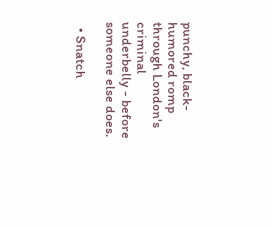punchy, black-humored romp through London's criminal underbelly - before someone else does.

  • Snatch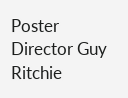Poster
Director Guy Ritchie